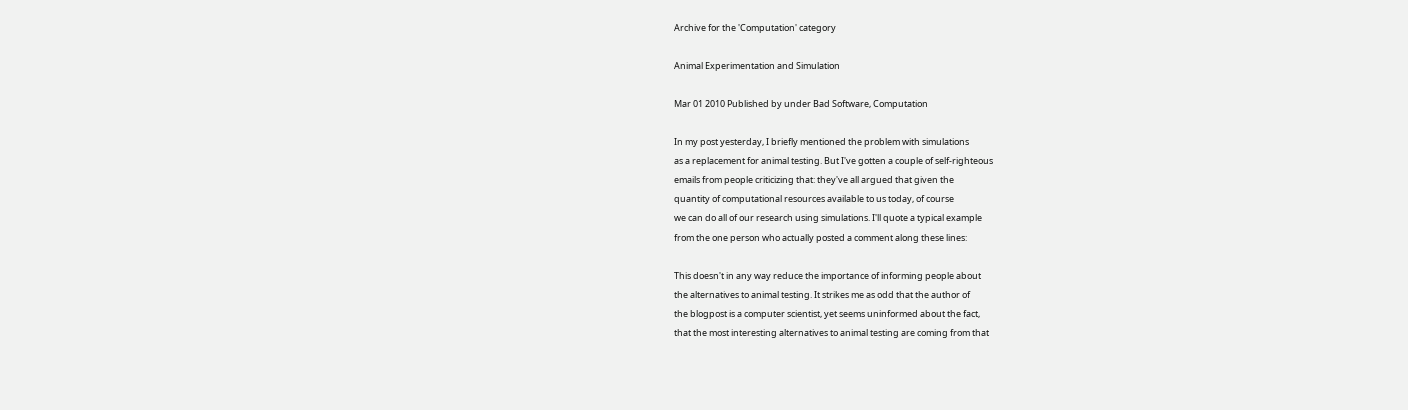Archive for the 'Computation' category

Animal Experimentation and Simulation

Mar 01 2010 Published by under Bad Software, Computation

In my post yesterday, I briefly mentioned the problem with simulations
as a replacement for animal testing. But I've gotten a couple of self-righteous
emails from people criticizing that: they've all argued that given the
quantity of computational resources available to us today, of course
we can do all of our research using simulations. I'll quote a typical example
from the one person who actually posted a comment along these lines:

This doesn't in any way reduce the importance of informing people about
the alternatives to animal testing. It strikes me as odd that the author of
the blogpost is a computer scientist, yet seems uninformed about the fact,
that the most interesting alternatives to animal testing are coming from that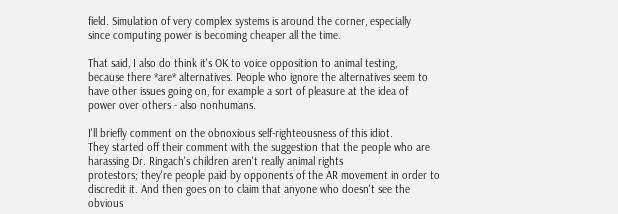field. Simulation of very complex systems is around the corner, especially
since computing power is becoming cheaper all the time.

That said, I also do think it's OK to voice opposition to animal testing,
because there *are* alternatives. People who ignore the alternatives seem to
have other issues going on, for example a sort of pleasure at the idea of
power over others - also nonhumans.

I'll briefly comment on the obnoxious self-righteousness of this idiot.
They started off their comment with the suggestion that the people who are
harassing Dr. Ringach's children aren't really animal rights
protestors; they're people paid by opponents of the AR movement in order to
discredit it. And then goes on to claim that anyone who doesn't see the
obvious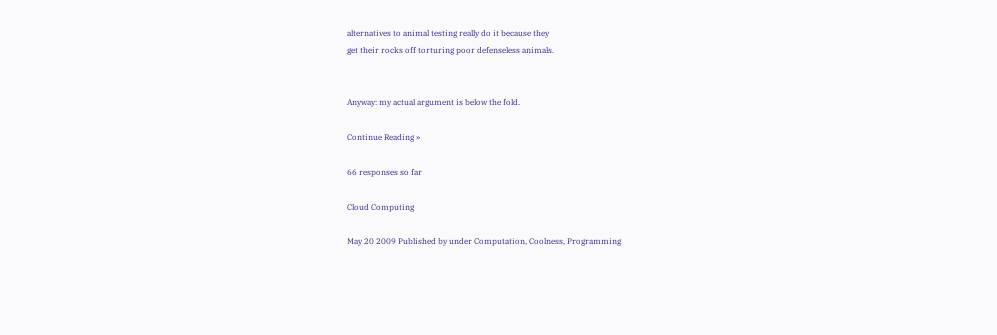alternatives to animal testing really do it because they
get their rocks off torturing poor defenseless animals.


Anyway: my actual argument is below the fold.

Continue Reading »

66 responses so far

Cloud Computing

May 20 2009 Published by under Computation, Coolness, Programming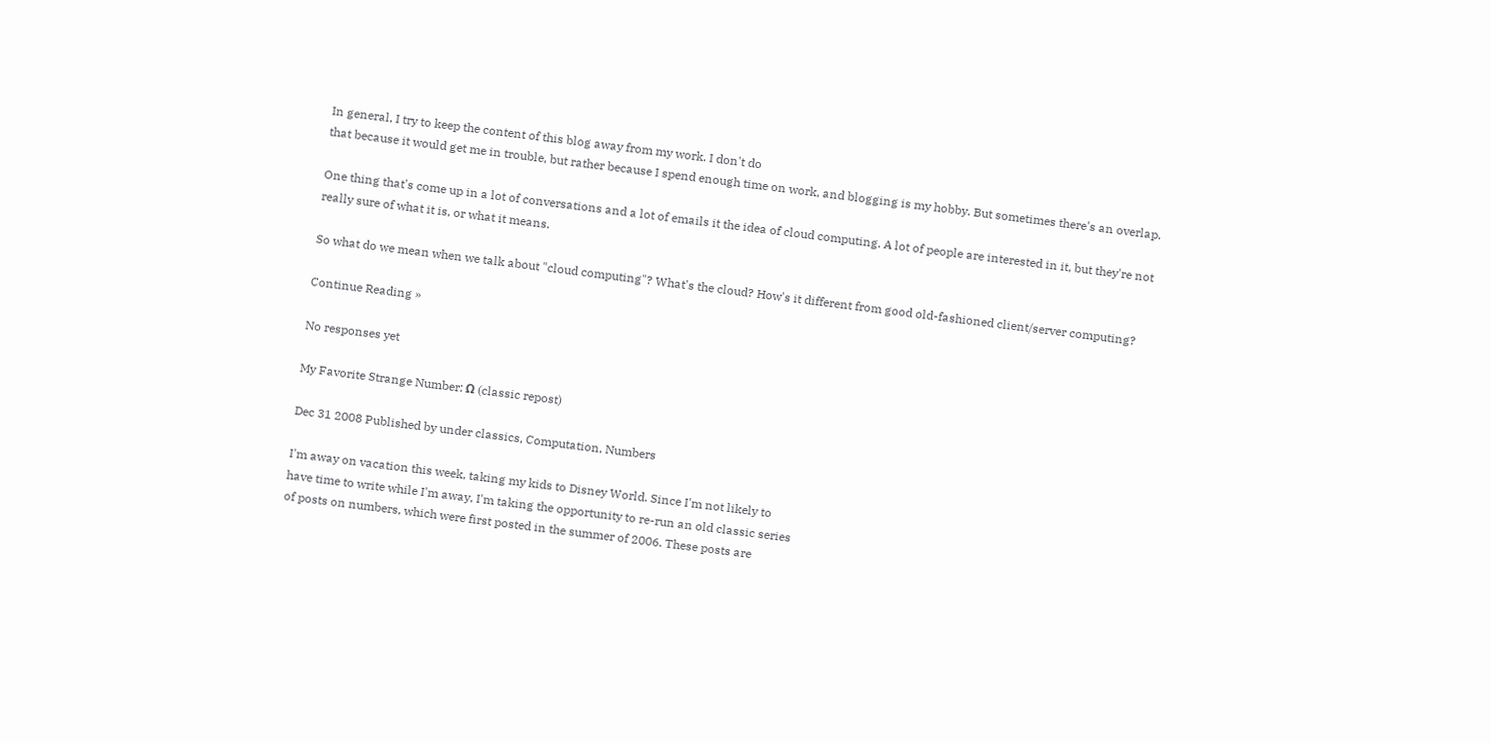In general, I try to keep the content of this blog away from my work. I don't do
that because it would get me in trouble, but rather because I spend enough time on work, and blogging is my hobby. But sometimes there's an overlap.

One thing that's come up in a lot of conversations and a lot of emails it the idea of cloud computing. A lot of people are interested in it, but they're not really sure of what it is, or what it means.

So what do we mean when we talk about "cloud computing"? What's the cloud? How's it different from good old-fashioned client/server computing?

Continue Reading »

No responses yet

My Favorite Strange Number: Ω (classic repost)

Dec 31 2008 Published by under classics, Computation, Numbers

I'm away on vacation this week, taking my kids to Disney World. Since I'm not likely to
have time to write while I'm away, I'm taking the opportunity to re-run an old classic series
of posts on numbers, which were first posted in the summer of 2006. These posts are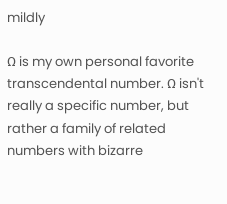mildly

Ω is my own personal favorite transcendental number. Ω isn't really a specific number, but rather a family of related numbers with bizarre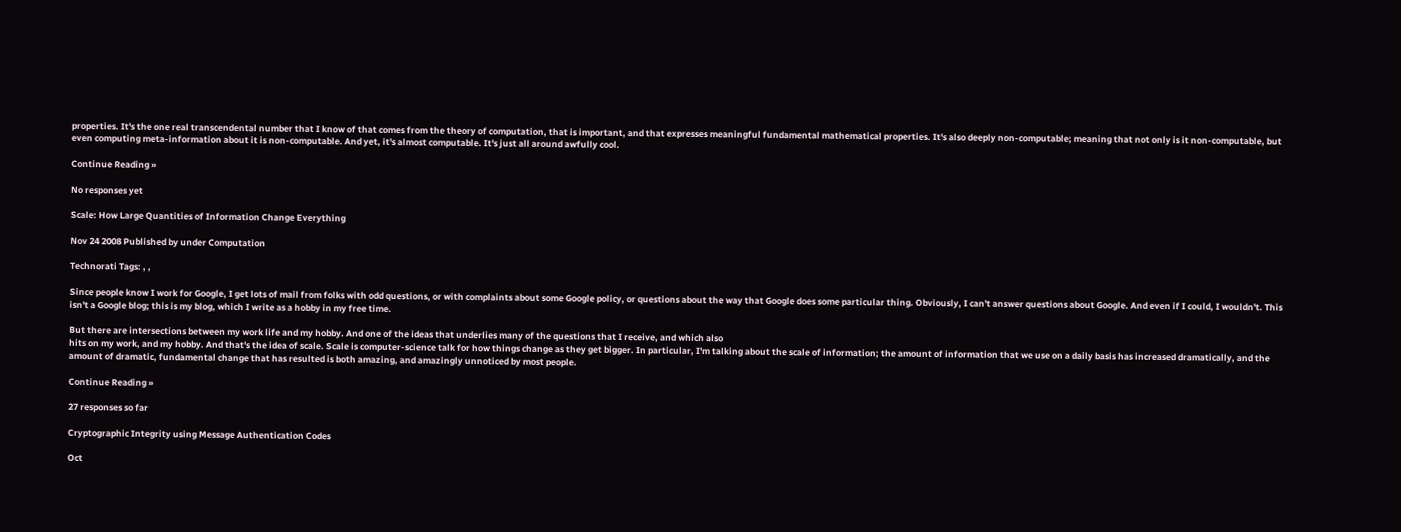properties. It's the one real transcendental number that I know of that comes from the theory of computation, that is important, and that expresses meaningful fundamental mathematical properties. It's also deeply non-computable; meaning that not only is it non-computable, but even computing meta-information about it is non-computable. And yet, it's almost computable. It's just all around awfully cool.

Continue Reading »

No responses yet

Scale: How Large Quantities of Information Change Everything

Nov 24 2008 Published by under Computation

Technorati Tags: , ,

Since people know I work for Google, I get lots of mail from folks with odd questions, or with complaints about some Google policy, or questions about the way that Google does some particular thing. Obviously, I can't answer questions about Google. And even if I could, I wouldn't. This isn't a Google blog; this is my blog, which I write as a hobby in my free time.

But there are intersections between my work life and my hobby. And one of the ideas that underlies many of the questions that I receive, and which also
hits on my work, and my hobby. And that's the idea of scale. Scale is computer-science talk for how things change as they get bigger. In particular, I'm talking about the scale of information; the amount of information that we use on a daily basis has increased dramatically, and the amount of dramatic, fundamental change that has resulted is both amazing, and amazingly unnoticed by most people.

Continue Reading »

27 responses so far

Cryptographic Integrity using Message Authentication Codes

Oct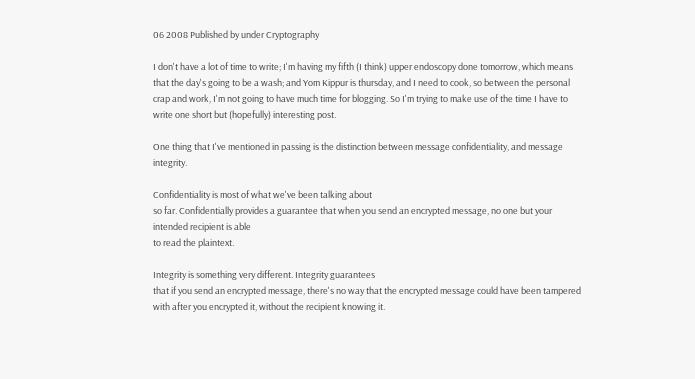06 2008 Published by under Cryptography

I don't have a lot of time to write; I'm having my fifth (I think) upper endoscopy done tomorrow, which means that the day's going to be a wash; and Yom Kippur is thursday, and I need to cook, so between the personal crap and work, I'm not going to have much time for blogging. So I'm trying to make use of the time I have to write one short but (hopefully) interesting post.

One thing that I've mentioned in passing is the distinction between message confidentiality, and message integrity.

Confidentiality is most of what we've been talking about
so far. Confidentially provides a guarantee that when you send an encrypted message, no one but your intended recipient is able
to read the plaintext.

Integrity is something very different. Integrity guarantees
that if you send an encrypted message, there's no way that the encrypted message could have been tampered with after you encrypted it, without the recipient knowing it.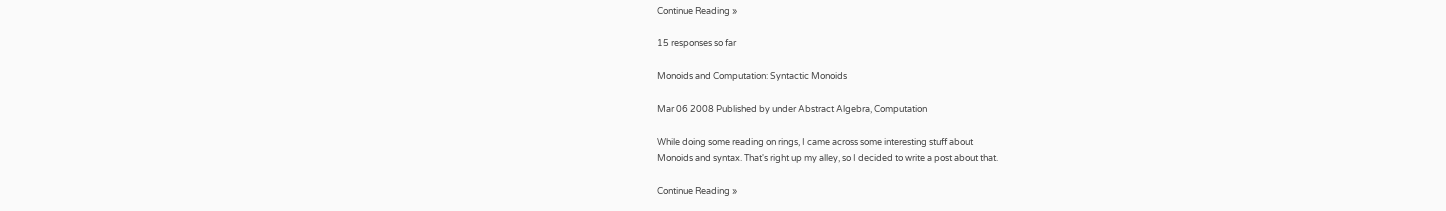Continue Reading »

15 responses so far

Monoids and Computation: Syntactic Monoids

Mar 06 2008 Published by under Abstract Algebra, Computation

While doing some reading on rings, I came across some interesting stuff about
Monoids and syntax. That's right up my alley, so I decided to write a post about that.

Continue Reading »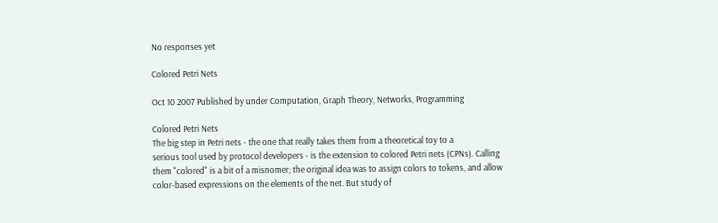No responses yet

Colored Petri Nets

Oct 10 2007 Published by under Computation, Graph Theory, Networks, Programming

Colored Petri Nets
The big step in Petri nets - the one that really takes them from a theoretical toy to a
serious tool used by protocol developers - is the extension to colored Petri nets (CPNs). Calling them "colored" is a bit of a misnomer; the original idea was to assign colors to tokens, and allow color-based expressions on the elements of the net. But study of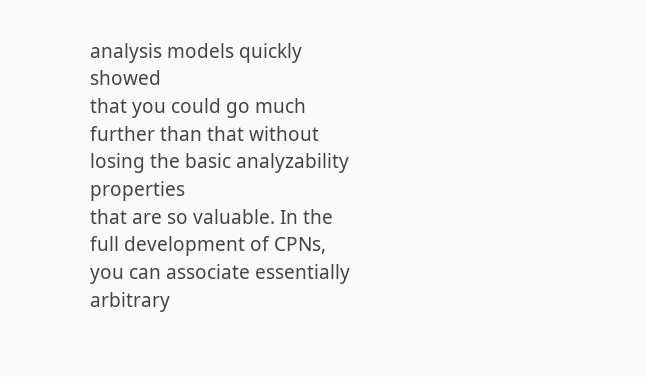analysis models quickly showed
that you could go much further than that without losing the basic analyzability properties
that are so valuable. In the full development of CPNs, you can associate essentially arbitrary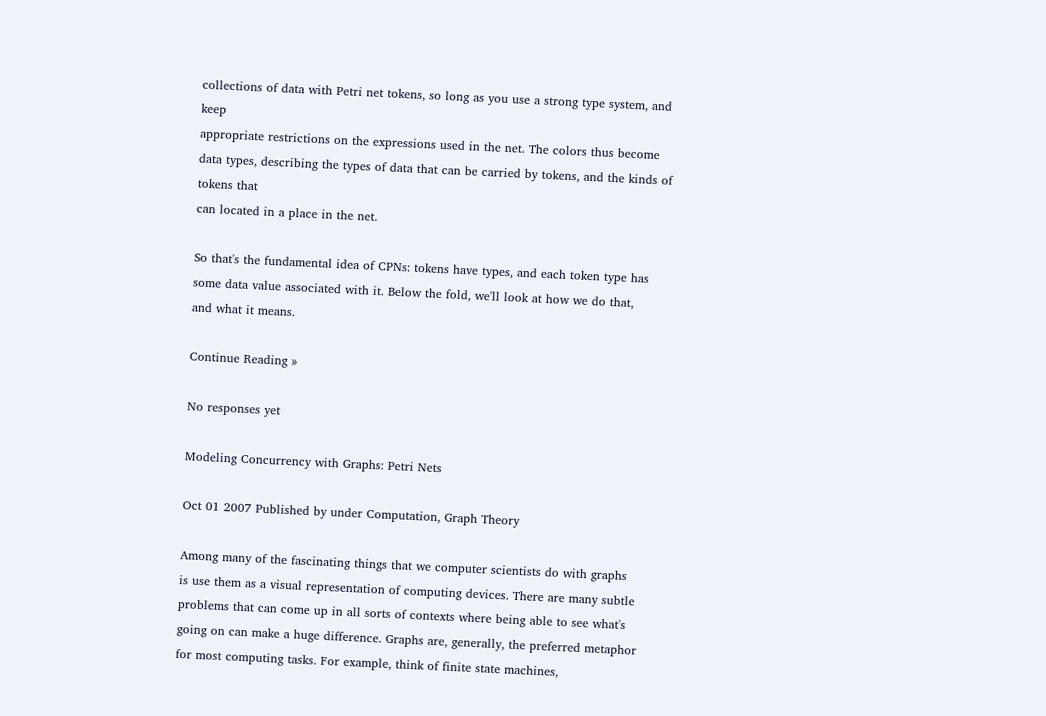collections of data with Petri net tokens, so long as you use a strong type system, and keep
appropriate restrictions on the expressions used in the net. The colors thus become
data types, describing the types of data that can be carried by tokens, and the kinds of tokens that
can located in a place in the net.

So that's the fundamental idea of CPNs: tokens have types, and each token type has some data value associated with it. Below the fold, we'll look at how we do that,
and what it means.

Continue Reading »

No responses yet

Modeling Concurrency with Graphs: Petri Nets

Oct 01 2007 Published by under Computation, Graph Theory

Among many of the fascinating things that we computer scientists do with graphs
is use them as a visual representation of computing devices. There are many subtle problems that can come up in all sorts of contexts where being able to see what's going on can make a huge difference. Graphs are, generally, the preferred metaphor for most computing tasks. For example, think of finite state machines,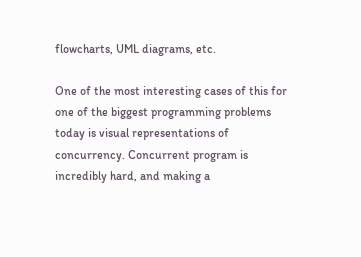flowcharts, UML diagrams, etc.

One of the most interesting cases of this for one of the biggest programming problems today is visual representations of concurrency. Concurrent program is incredibly hard, and making a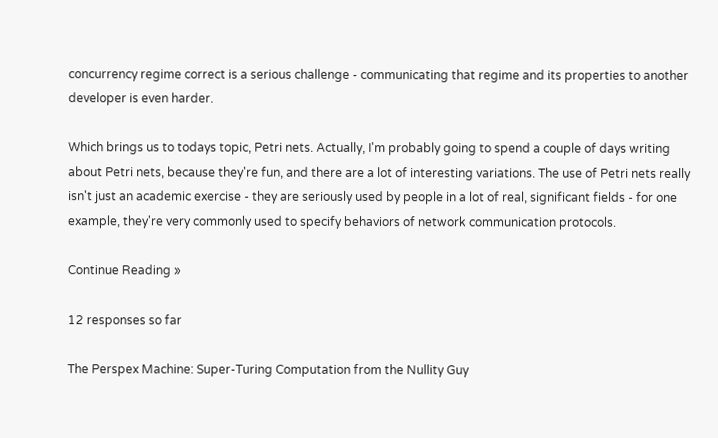concurrency regime correct is a serious challenge - communicating that regime and its properties to another developer is even harder.

Which brings us to todays topic, Petri nets. Actually, I'm probably going to spend a couple of days writing about Petri nets, because they're fun, and there are a lot of interesting variations. The use of Petri nets really isn't just an academic exercise - they are seriously used by people in a lot of real, significant fields - for one example, they're very commonly used to specify behaviors of network communication protocols.

Continue Reading »

12 responses so far

The Perspex Machine: Super-Turing Computation from the Nullity Guy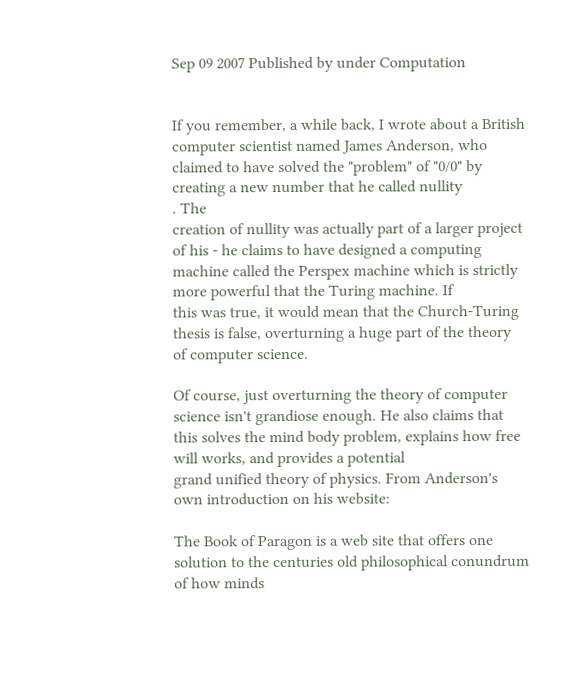Sep 09 2007 Published by under Computation


If you remember, a while back, I wrote about a British computer scientist named James Anderson, who
claimed to have solved the "problem" of "0/0" by creating a new number that he called nullity
. The
creation of nullity was actually part of a larger project of his - he claims to have designed a computing
machine called the Perspex machine which is strictly more powerful that the Turing machine. If
this was true, it would mean that the Church-Turing thesis is false, overturning a huge part of the theory
of computer science.

Of course, just overturning the theory of computer science isn't grandiose enough. He also claims that this solves the mind body problem, explains how free will works, and provides a potential
grand unified theory of physics. From Anderson's own introduction on his website:

The Book of Paragon is a web site that offers one solution to the centuries old philosophical conundrum
of how minds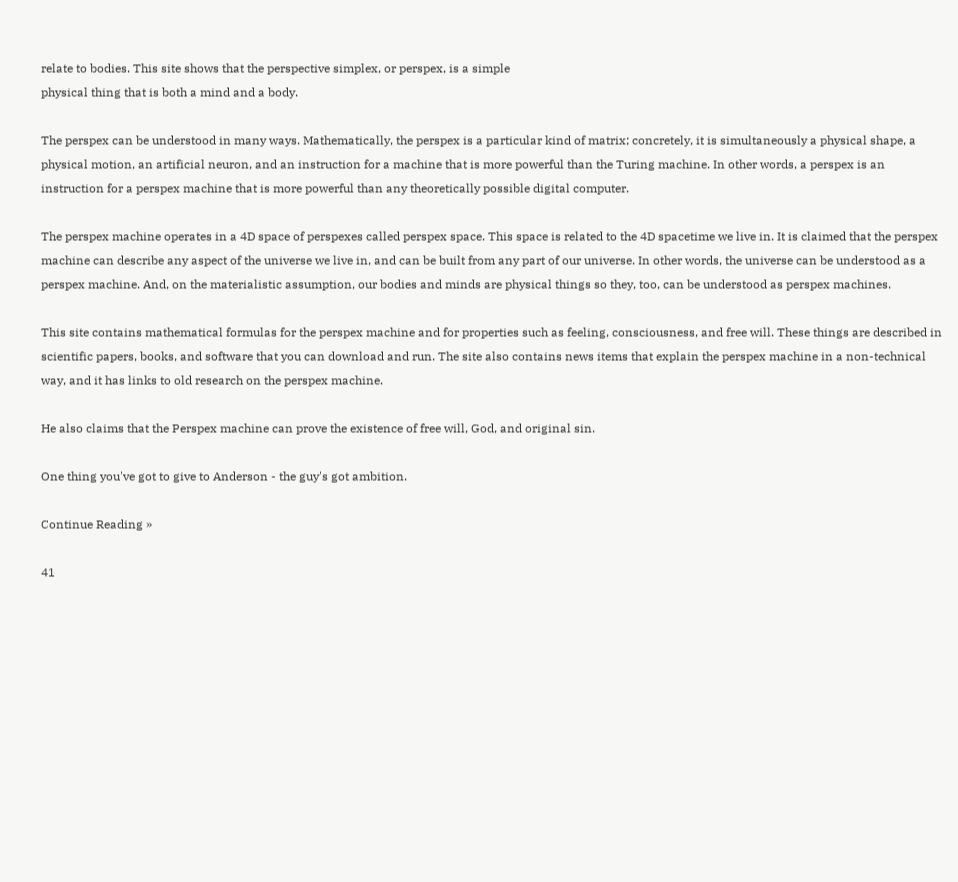relate to bodies. This site shows that the perspective simplex, or perspex, is a simple
physical thing that is both a mind and a body.

The perspex can be understood in many ways. Mathematically, the perspex is a particular kind of matrix; concretely, it is simultaneously a physical shape, a physical motion, an artificial neuron, and an instruction for a machine that is more powerful than the Turing machine. In other words, a perspex is an instruction for a perspex machine that is more powerful than any theoretically possible digital computer.

The perspex machine operates in a 4D space of perspexes called perspex space. This space is related to the 4D spacetime we live in. It is claimed that the perspex machine can describe any aspect of the universe we live in, and can be built from any part of our universe. In other words, the universe can be understood as a perspex machine. And, on the materialistic assumption, our bodies and minds are physical things so they, too, can be understood as perspex machines.

This site contains mathematical formulas for the perspex machine and for properties such as feeling, consciousness, and free will. These things are described in scientific papers, books, and software that you can download and run. The site also contains news items that explain the perspex machine in a non-technical way, and it has links to old research on the perspex machine.

He also claims that the Perspex machine can prove the existence of free will, God, and original sin.

One thing you've got to give to Anderson - the guy's got ambition.

Continue Reading »

41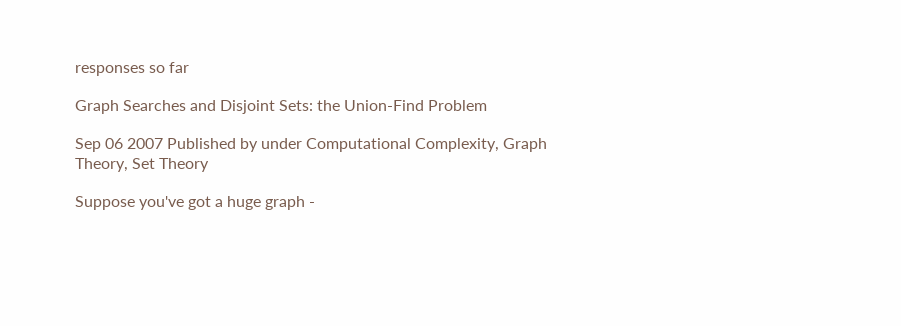responses so far

Graph Searches and Disjoint Sets: the Union-Find Problem

Sep 06 2007 Published by under Computational Complexity, Graph Theory, Set Theory

Suppose you've got a huge graph -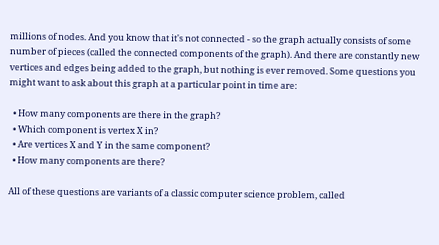millions of nodes. And you know that it's not connected - so the graph actually consists of some number of pieces (called the connected components of the graph). And there are constantly new vertices and edges being added to the graph, but nothing is ever removed. Some questions you might want to ask about this graph at a particular point in time are:

  • How many components are there in the graph?
  • Which component is vertex X in?
  • Are vertices X and Y in the same component?
  • How many components are there?

All of these questions are variants of a classic computer science problem, called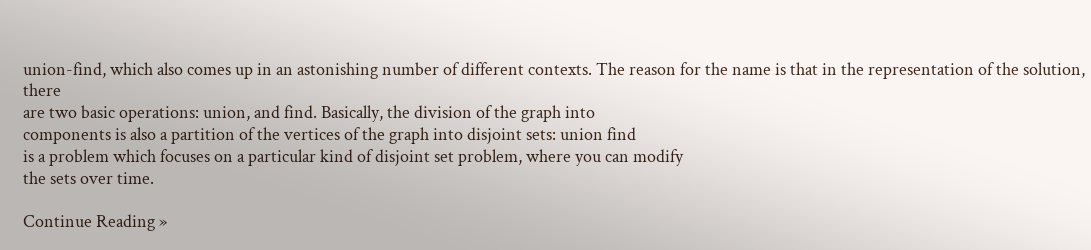union-find, which also comes up in an astonishing number of different contexts. The reason for the name is that in the representation of the solution, there
are two basic operations: union, and find. Basically, the division of the graph into
components is also a partition of the vertices of the graph into disjoint sets: union find
is a problem which focuses on a particular kind of disjoint set problem, where you can modify
the sets over time.

Continue Reading »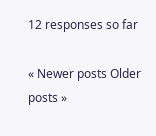12 responses so far

« Newer posts Older posts »